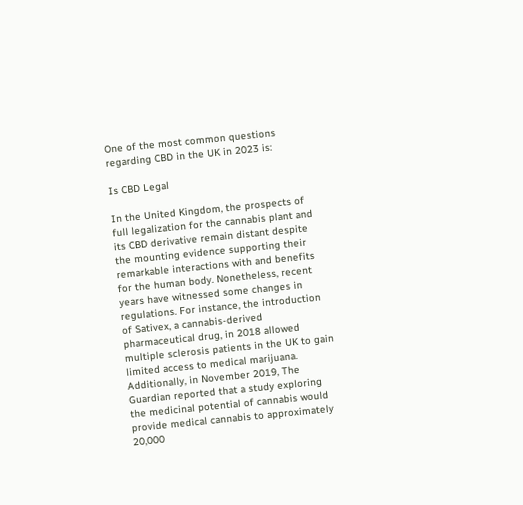One of the most common questions regarding CBD in the UK in 2023 is:

Is CBD Legal

In the United Kingdom, the prospects of full legalization for the cannabis plant and its CBD derivative remain distant despite the mounting evidence supporting their remarkable interactions with and benefits for the human body. Nonetheless, recent years have witnessed some changes in regulations. For instance, the introduction of Sativex, a cannabis-derived pharmaceutical drug, in 2018 allowed multiple sclerosis patients in the UK to gain limited access to medical marijuana. Additionally, in November 2019, The Guardian reported that a study exploring the medicinal potential of cannabis would provide medical cannabis to approximately 20,000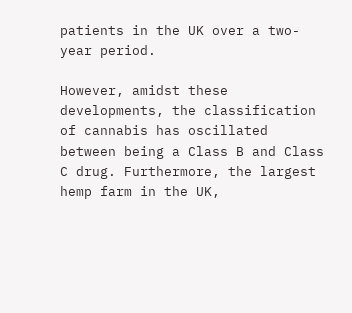patients in the UK over a two-year period.

However, amidst these developments, the classification of cannabis has oscillated between being a Class B and Class C drug. Furthermore, the largest hemp farm in the UK,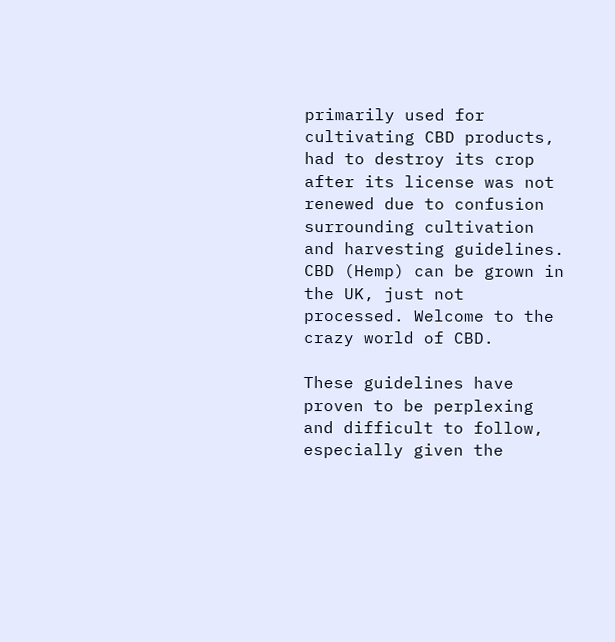primarily used for cultivating CBD products, had to destroy its crop after its license was not renewed due to confusion surrounding cultivation and harvesting guidelines. CBD (Hemp) can be grown in the UK, just not processed. Welcome to the crazy world of CBD.

These guidelines have proven to be perplexing and difficult to follow, especially given the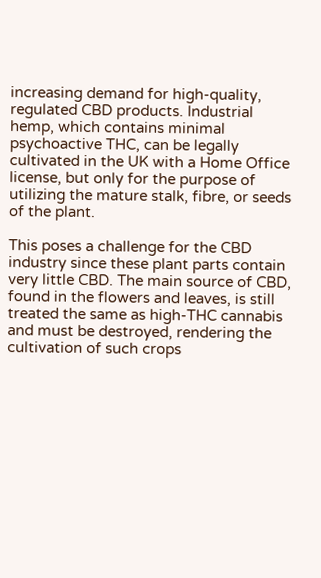increasing demand for high-quality, regulated CBD products. Industrial hemp, which contains minimal psychoactive THC, can be legally cultivated in the UK with a Home Office license, but only for the purpose of utilizing the mature stalk, fibre, or seeds of the plant.

This poses a challenge for the CBD industry since these plant parts contain very little CBD. The main source of CBD, found in the flowers and leaves, is still treated the same as high-THC cannabis and must be destroyed, rendering the cultivation of such crops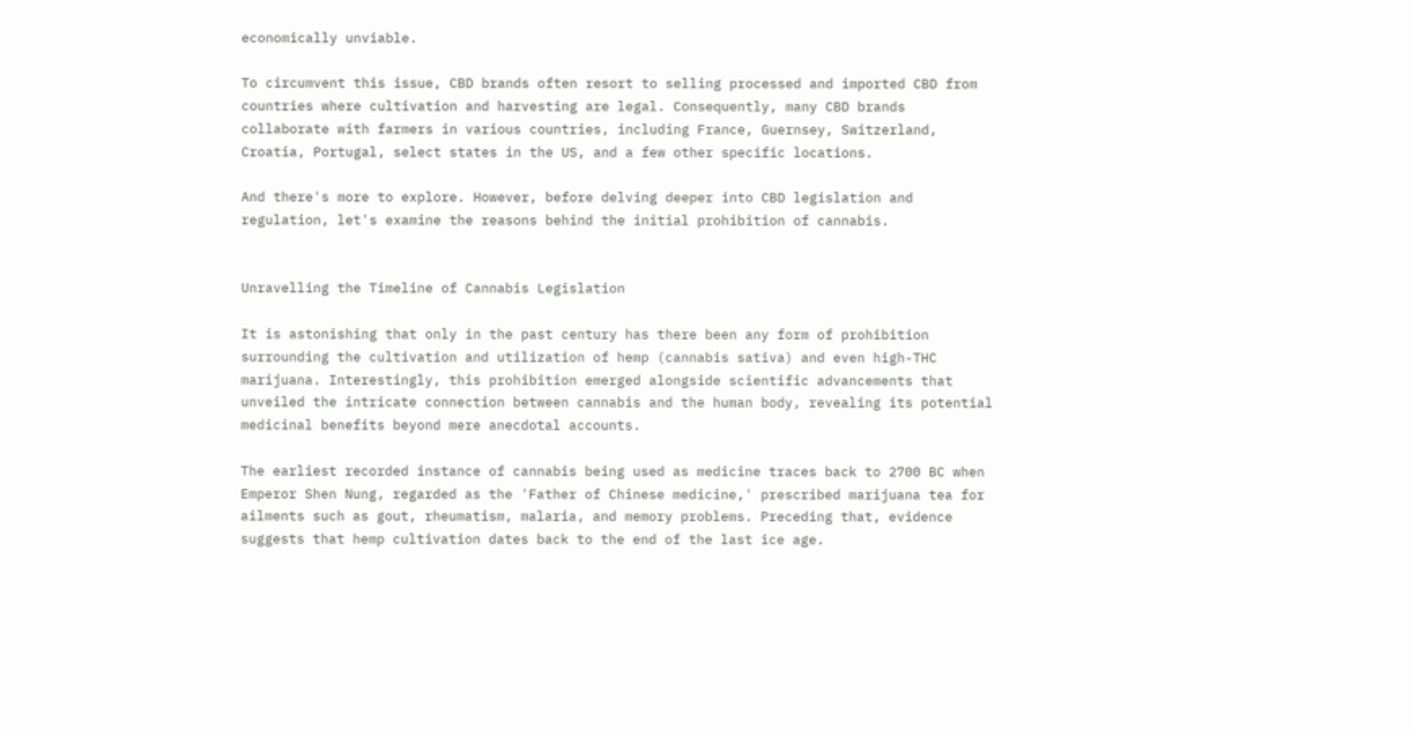economically unviable.

To circumvent this issue, CBD brands often resort to selling processed and imported CBD from countries where cultivation and harvesting are legal. Consequently, many CBD brands collaborate with farmers in various countries, including France, Guernsey, Switzerland, Croatia, Portugal, select states in the US, and a few other specific locations.

And there's more to explore. However, before delving deeper into CBD legislation and regulation, let's examine the reasons behind the initial prohibition of cannabis.


Unravelling the Timeline of Cannabis Legislation

It is astonishing that only in the past century has there been any form of prohibition surrounding the cultivation and utilization of hemp (cannabis sativa) and even high-THC marijuana. Interestingly, this prohibition emerged alongside scientific advancements that unveiled the intricate connection between cannabis and the human body, revealing its potential medicinal benefits beyond mere anecdotal accounts.

The earliest recorded instance of cannabis being used as medicine traces back to 2700 BC when Emperor Shen Nung, regarded as the 'Father of Chinese medicine,' prescribed marijuana tea for ailments such as gout, rheumatism, malaria, and memory problems. Preceding that, evidence suggests that hemp cultivation dates back to the end of the last ice age.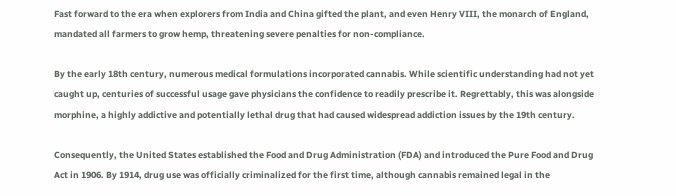Fast forward to the era when explorers from India and China gifted the plant, and even Henry VIII, the monarch of England, mandated all farmers to grow hemp, threatening severe penalties for non-compliance.

By the early 18th century, numerous medical formulations incorporated cannabis. While scientific understanding had not yet caught up, centuries of successful usage gave physicians the confidence to readily prescribe it. Regrettably, this was alongside morphine, a highly addictive and potentially lethal drug that had caused widespread addiction issues by the 19th century.

Consequently, the United States established the Food and Drug Administration (FDA) and introduced the Pure Food and Drug Act in 1906. By 1914, drug use was officially criminalized for the first time, although cannabis remained legal in the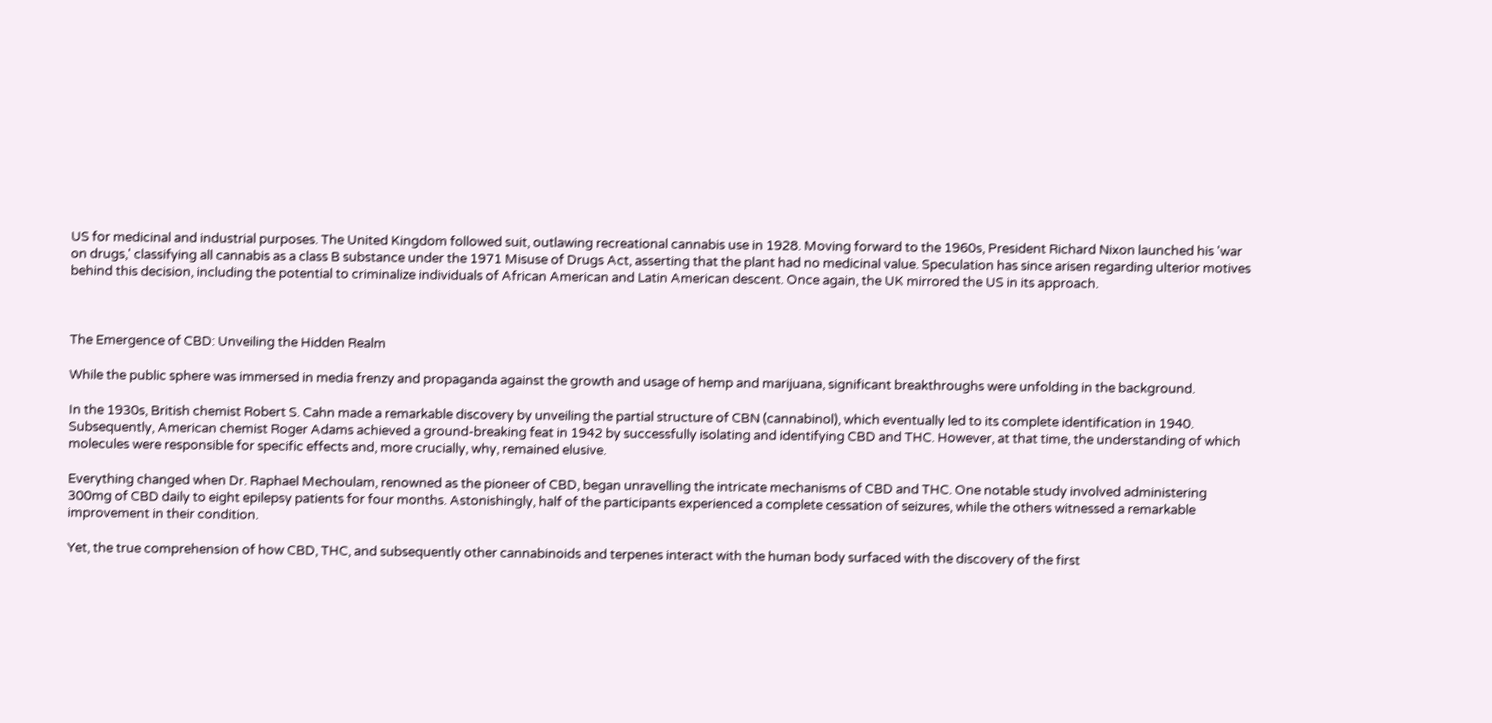US for medicinal and industrial purposes. The United Kingdom followed suit, outlawing recreational cannabis use in 1928. Moving forward to the 1960s, President Richard Nixon launched his 'war on drugs,' classifying all cannabis as a class B substance under the 1971 Misuse of Drugs Act, asserting that the plant had no medicinal value. Speculation has since arisen regarding ulterior motives behind this decision, including the potential to criminalize individuals of African American and Latin American descent. Once again, the UK mirrored the US in its approach.



The Emergence of CBD: Unveiling the Hidden Realm

While the public sphere was immersed in media frenzy and propaganda against the growth and usage of hemp and marijuana, significant breakthroughs were unfolding in the background.

In the 1930s, British chemist Robert S. Cahn made a remarkable discovery by unveiling the partial structure of CBN (cannabinol), which eventually led to its complete identification in 1940. Subsequently, American chemist Roger Adams achieved a ground-breaking feat in 1942 by successfully isolating and identifying CBD and THC. However, at that time, the understanding of which molecules were responsible for specific effects and, more crucially, why, remained elusive.

Everything changed when Dr. Raphael Mechoulam, renowned as the pioneer of CBD, began unravelling the intricate mechanisms of CBD and THC. One notable study involved administering 300mg of CBD daily to eight epilepsy patients for four months. Astonishingly, half of the participants experienced a complete cessation of seizures, while the others witnessed a remarkable improvement in their condition.

Yet, the true comprehension of how CBD, THC, and subsequently other cannabinoids and terpenes interact with the human body surfaced with the discovery of the first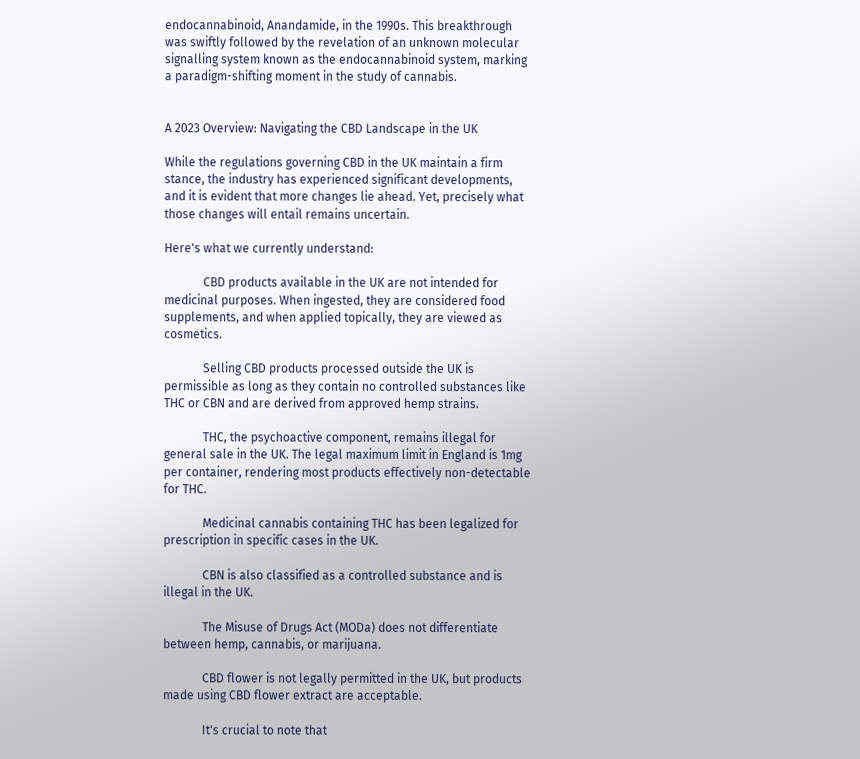endocannabinoid, Anandamide, in the 1990s. This breakthrough was swiftly followed by the revelation of an unknown molecular signalling system known as the endocannabinoid system, marking a paradigm-shifting moment in the study of cannabis.


A 2023 Overview: Navigating the CBD Landscape in the UK

While the regulations governing CBD in the UK maintain a firm stance, the industry has experienced significant developments, and it is evident that more changes lie ahead. Yet, precisely what those changes will entail remains uncertain.

Here's what we currently understand:

             CBD products available in the UK are not intended for medicinal purposes. When ingested, they are considered food supplements, and when applied topically, they are viewed as cosmetics.

             Selling CBD products processed outside the UK is permissible as long as they contain no controlled substances like THC or CBN and are derived from approved hemp strains.

             THC, the psychoactive component, remains illegal for general sale in the UK. The legal maximum limit in England is 1mg per container, rendering most products effectively non-detectable for THC.

             Medicinal cannabis containing THC has been legalized for prescription in specific cases in the UK.

             CBN is also classified as a controlled substance and is illegal in the UK.

             The Misuse of Drugs Act (MODa) does not differentiate between hemp, cannabis, or marijuana.

             CBD flower is not legally permitted in the UK, but products made using CBD flower extract are acceptable.

             It's crucial to note that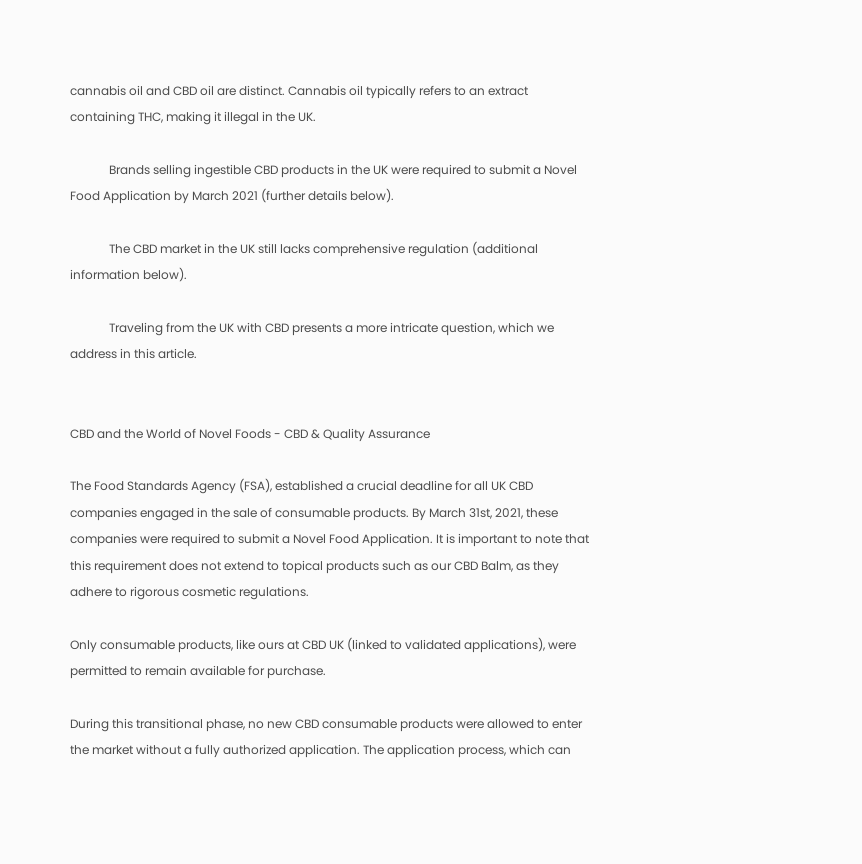cannabis oil and CBD oil are distinct. Cannabis oil typically refers to an extract containing THC, making it illegal in the UK.

             Brands selling ingestible CBD products in the UK were required to submit a Novel Food Application by March 2021 (further details below).

             The CBD market in the UK still lacks comprehensive regulation (additional information below).

             Traveling from the UK with CBD presents a more intricate question, which we address in this article.


CBD and the World of Novel Foods - CBD & Quality Assurance

The Food Standards Agency (FSA), established a crucial deadline for all UK CBD companies engaged in the sale of consumable products. By March 31st, 2021, these companies were required to submit a Novel Food Application. It is important to note that this requirement does not extend to topical products such as our CBD Balm, as they adhere to rigorous cosmetic regulations.

Only consumable products, like ours at CBD UK (linked to validated applications), were permitted to remain available for purchase.

During this transitional phase, no new CBD consumable products were allowed to enter the market without a fully authorized application. The application process, which can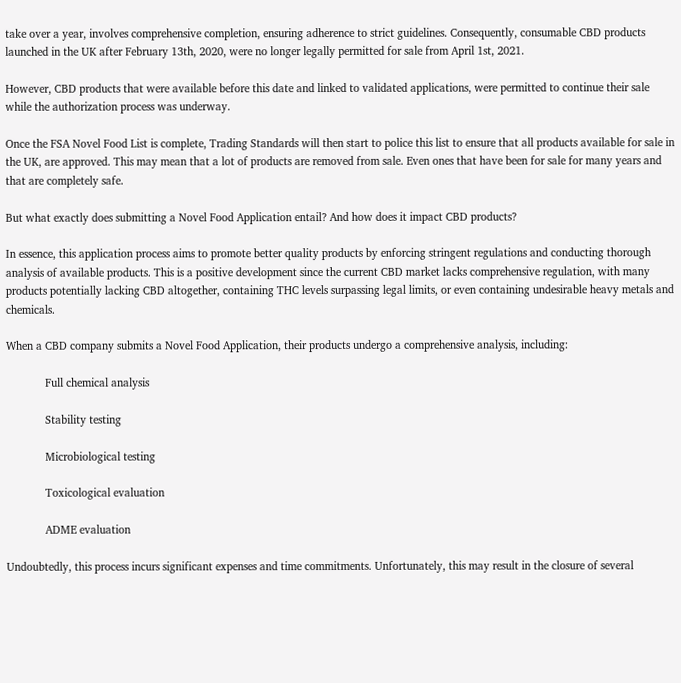take over a year, involves comprehensive completion, ensuring adherence to strict guidelines. Consequently, consumable CBD products launched in the UK after February 13th, 2020, were no longer legally permitted for sale from April 1st, 2021.

However, CBD products that were available before this date and linked to validated applications, were permitted to continue their sale while the authorization process was underway.

Once the FSA Novel Food List is complete, Trading Standards will then start to police this list to ensure that all products available for sale in the UK, are approved. This may mean that a lot of products are removed from sale. Even ones that have been for sale for many years and that are completely safe.

But what exactly does submitting a Novel Food Application entail? And how does it impact CBD products?

In essence, this application process aims to promote better quality products by enforcing stringent regulations and conducting thorough analysis of available products. This is a positive development since the current CBD market lacks comprehensive regulation, with many products potentially lacking CBD altogether, containing THC levels surpassing legal limits, or even containing undesirable heavy metals and chemicals.

When a CBD company submits a Novel Food Application, their products undergo a comprehensive analysis, including:

             Full chemical analysis

             Stability testing

             Microbiological testing

             Toxicological evaluation

             ADME evaluation

Undoubtedly, this process incurs significant expenses and time commitments. Unfortunately, this may result in the closure of several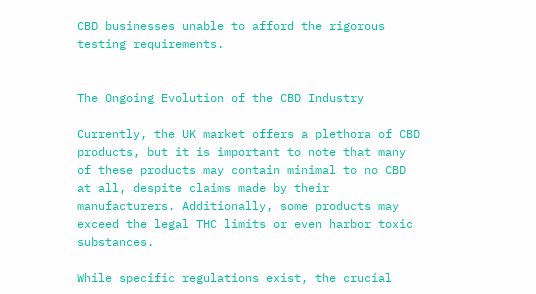CBD businesses unable to afford the rigorous testing requirements.


The Ongoing Evolution of the CBD Industry

Currently, the UK market offers a plethora of CBD products, but it is important to note that many of these products may contain minimal to no CBD at all, despite claims made by their manufacturers. Additionally, some products may exceed the legal THC limits or even harbor toxic substances.

While specific regulations exist, the crucial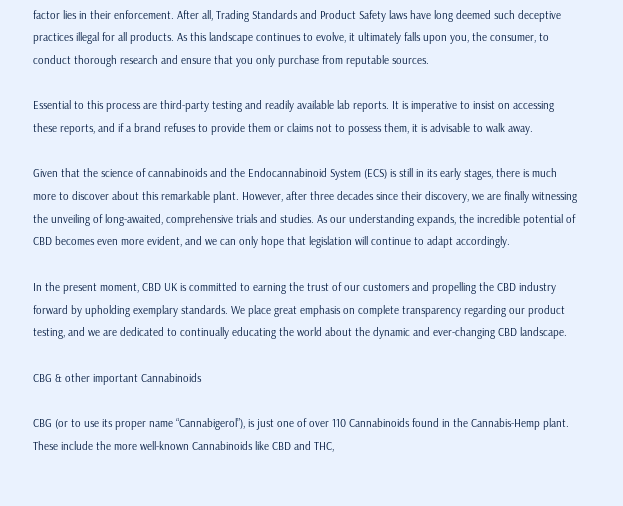factor lies in their enforcement. After all, Trading Standards and Product Safety laws have long deemed such deceptive practices illegal for all products. As this landscape continues to evolve, it ultimately falls upon you, the consumer, to conduct thorough research and ensure that you only purchase from reputable sources.

Essential to this process are third-party testing and readily available lab reports. It is imperative to insist on accessing these reports, and if a brand refuses to provide them or claims not to possess them, it is advisable to walk away.

Given that the science of cannabinoids and the Endocannabinoid System (ECS) is still in its early stages, there is much more to discover about this remarkable plant. However, after three decades since their discovery, we are finally witnessing the unveiling of long-awaited, comprehensive trials and studies. As our understanding expands, the incredible potential of CBD becomes even more evident, and we can only hope that legislation will continue to adapt accordingly.

In the present moment, CBD UK is committed to earning the trust of our customers and propelling the CBD industry forward by upholding exemplary standards. We place great emphasis on complete transparency regarding our product testing, and we are dedicated to continually educating the world about the dynamic and ever-changing CBD landscape.

CBG & other important Cannabinoids

CBG (or to use its proper name “Cannabigerol”), is just one of over 110 Cannabinoids found in the Cannabis-Hemp plant. These include the more well-known Cannabinoids like CBD and THC,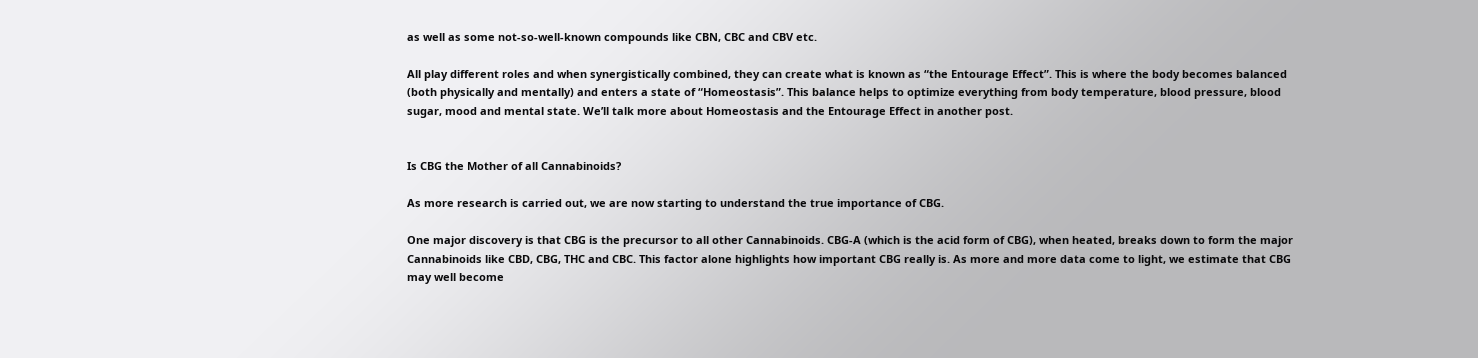as well as some not-so-well-known compounds like CBN, CBC and CBV etc.

All play different roles and when synergistically combined, they can create what is known as “the Entourage Effect”. This is where the body becomes balanced (both physically and mentally) and enters a state of “Homeostasis”. This balance helps to optimize everything from body temperature, blood pressure, blood sugar, mood and mental state. We’ll talk more about Homeostasis and the Entourage Effect in another post.


Is CBG the Mother of all Cannabinoids?

As more research is carried out, we are now starting to understand the true importance of CBG.

One major discovery is that CBG is the precursor to all other Cannabinoids. CBG-A (which is the acid form of CBG), when heated, breaks down to form the major Cannabinoids like CBD, CBG, THC and CBC. This factor alone highlights how important CBG really is. As more and more data come to light, we estimate that CBG may well become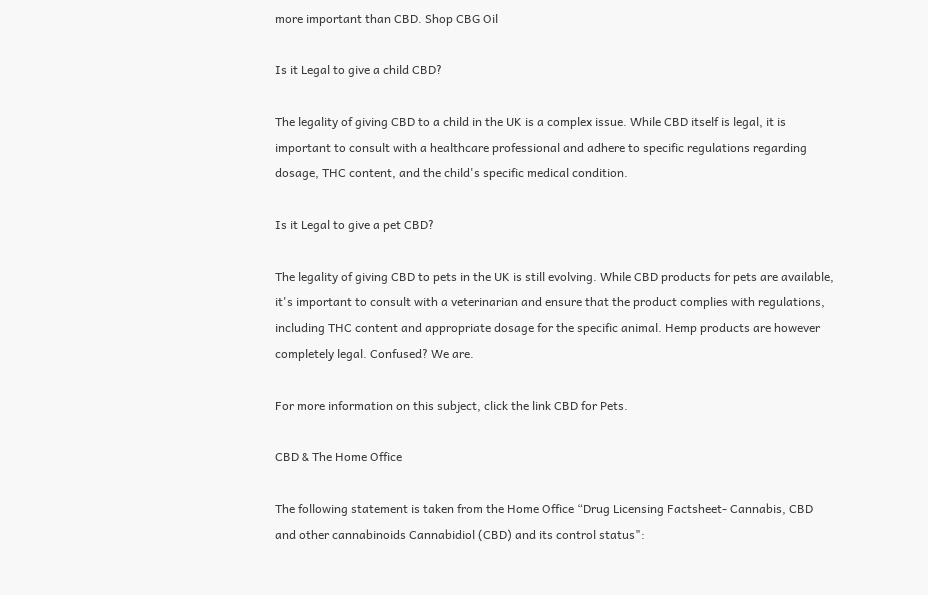more important than CBD. Shop CBG Oil

Is it Legal to give a child CBD?

The legality of giving CBD to a child in the UK is a complex issue. While CBD itself is legal, it is important to consult with a healthcare professional and adhere to specific regulations regarding dosage, THC content, and the child's specific medical condition.

Is it Legal to give a pet CBD?

The legality of giving CBD to pets in the UK is still evolving. While CBD products for pets are available, it's important to consult with a veterinarian and ensure that the product complies with regulations, including THC content and appropriate dosage for the specific animal. Hemp products are however completely legal. Confused? We are.

For more information on this subject, click the link CBD for Pets.

CBD & The Home Office

The following statement is taken from the Home Office “Drug Licensing Factsheet- Cannabis, CBD and other cannabinoids Cannabidiol (CBD) and its control status":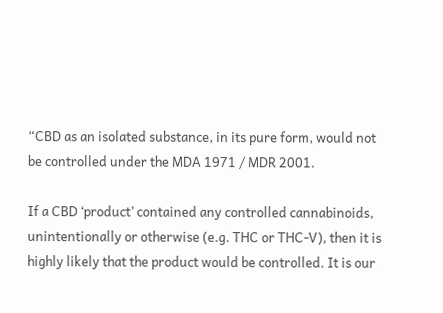“CBD as an isolated substance, in its pure form, would not be controlled under the MDA 1971 / MDR 2001.

If a CBD ‘product’ contained any controlled cannabinoids, unintentionally or otherwise (e.g. THC or THC-V), then it is highly likely that the product would be controlled. It is our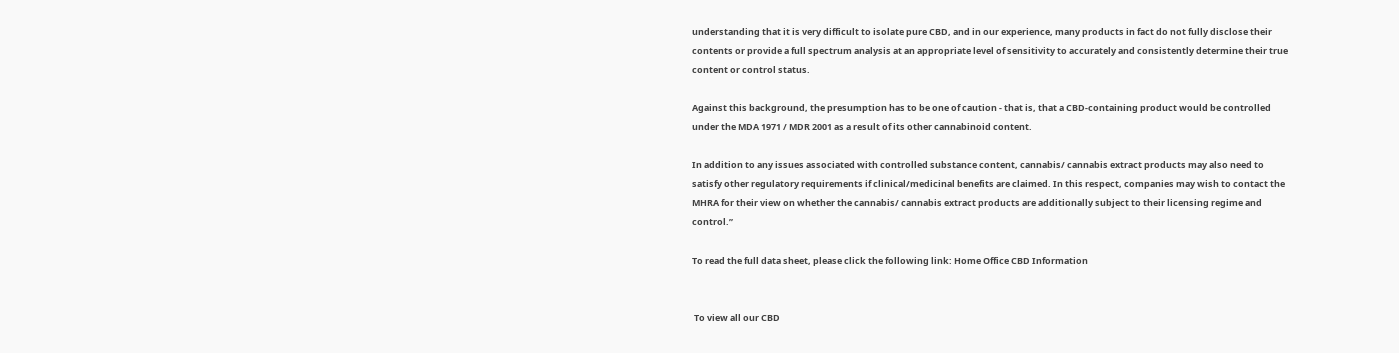understanding that it is very difficult to isolate pure CBD, and in our experience, many products in fact do not fully disclose their contents or provide a full spectrum analysis at an appropriate level of sensitivity to accurately and consistently determine their true content or control status.

Against this background, the presumption has to be one of caution - that is, that a CBD-containing product would be controlled under the MDA 1971 / MDR 2001 as a result of its other cannabinoid content.

In addition to any issues associated with controlled substance content, cannabis/ cannabis extract products may also need to satisfy other regulatory requirements if clinical/medicinal benefits are claimed. In this respect, companies may wish to contact the MHRA for their view on whether the cannabis/ cannabis extract products are additionally subject to their licensing regime and control.”

To read the full data sheet, please click the following link: Home Office CBD Information


 To view all our CBD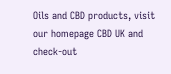Oils and CBD products, visit our homepage CBD UK and check-out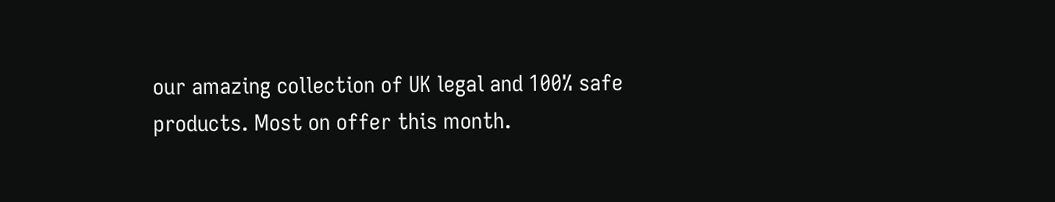our amazing collection of UK legal and 100% safe products. Most on offer this month.